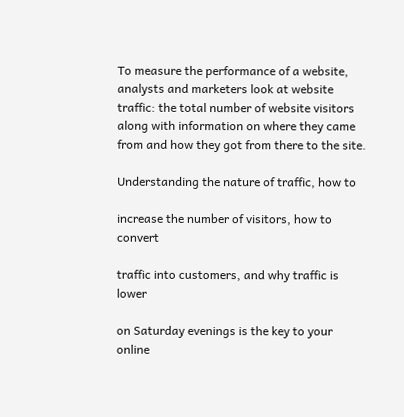To measure the performance of a website, analysts and marketers look at website traffic: the total number of website visitors along with information on where they came from and how they got from there to the site.

Understanding the nature of traffic, how to

increase the number of visitors, how to convert

traffic into customers, and why traffic is lower

on Saturday evenings is the key to your online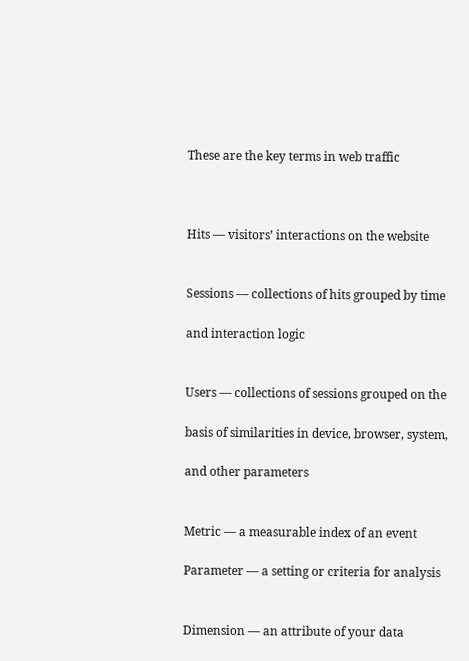These are the key terms in web traffic



Hits — visitors’ interactions on the website


Sessions — collections of hits grouped by time

and interaction logic


Users — collections of sessions grouped on the

basis of similarities in device, browser, system,

and other parameters


Metric — a measurable index of an event

Parameter — a setting or criteria for analysis


Dimension — an attribute of your data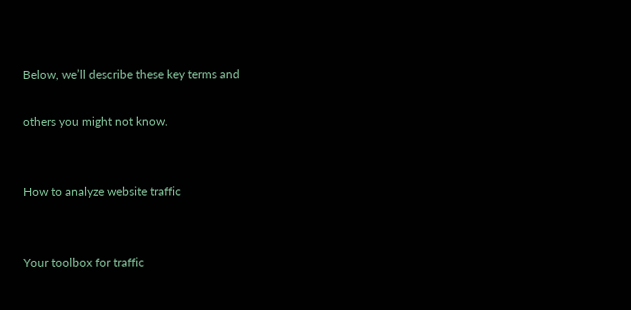Below, we’ll describe these key terms and

others you might not know.


How to analyze website traffic


Your toolbox for traffic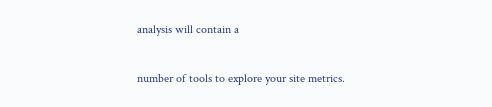analysis will contain a

number of tools to explore your site metrics.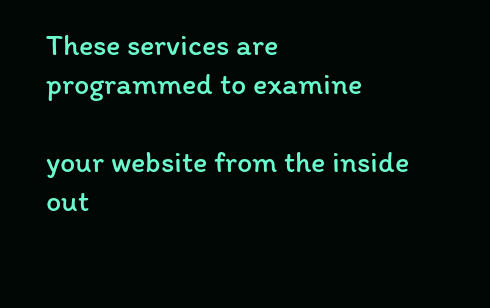These services are programmed to examine

your website from the inside out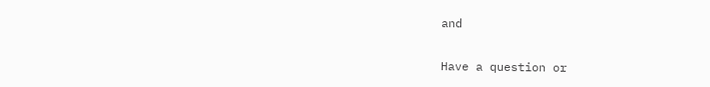and

Have a question or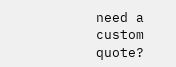need a custom quote?